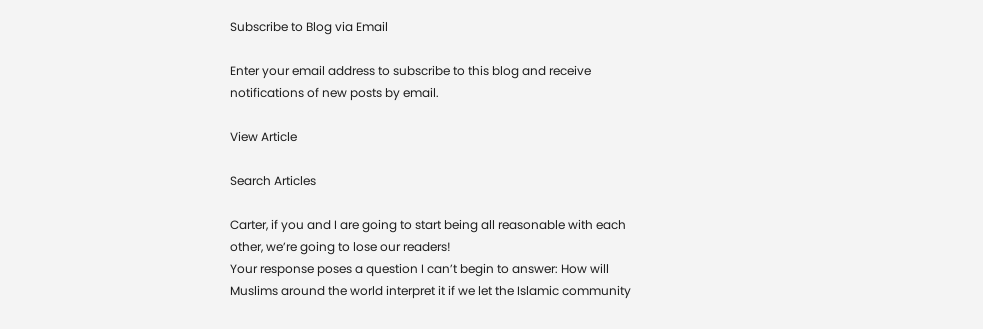Subscribe to Blog via Email

Enter your email address to subscribe to this blog and receive notifications of new posts by email.

View Article

Search Articles

Carter, if you and I are going to start being all reasonable with each other, we’re going to lose our readers!
Your response poses a question I can’t begin to answer: How will Muslims around the world interpret it if we let the Islamic community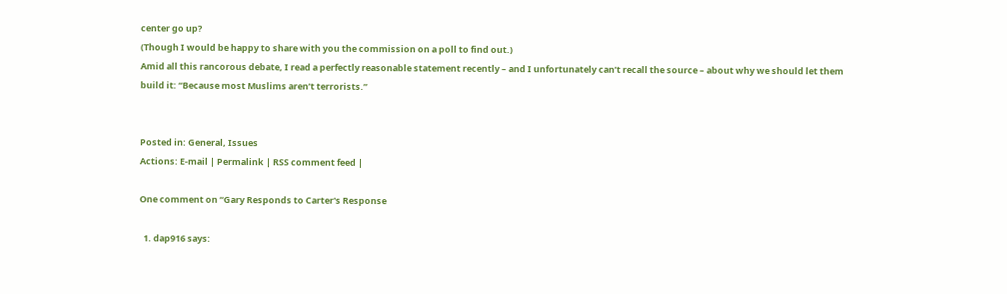center go up?
(Though I would be happy to share with you the commission on a poll to find out.)
Amid all this rancorous debate, I read a perfectly reasonable statement recently – and I unfortunately can’t recall the source – about why we should let them build it: “Because most Muslims aren’t terrorists.”


Posted in: General, Issues
Actions: E-mail | Permalink | RSS comment feed |

One comment on “Gary Responds to Carter's Response

  1. dap916 says: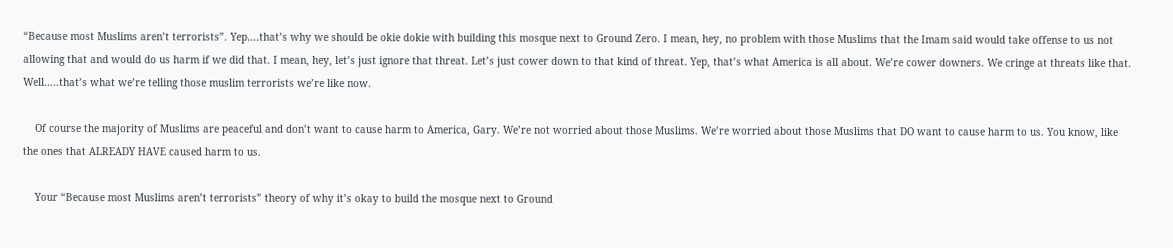“Because most Muslims aren’t terrorists”. Yep….that’s why we should be okie dokie with building this mosque next to Ground Zero. I mean, hey, no problem with those Muslims that the Imam said would take offense to us not allowing that and would do us harm if we did that. I mean, hey, let’s just ignore that threat. Let’s just cower down to that kind of threat. Yep, that’s what America is all about. We’re cower downers. We cringe at threats like that. Well…..that’s what we’re telling those muslim terrorists we’re like now.

    Of course the majority of Muslims are peaceful and don’t want to cause harm to America, Gary. We’re not worried about those Muslims. We’re worried about those Muslims that DO want to cause harm to us. You know, like the ones that ALREADY HAVE caused harm to us.

    Your “Because most Muslims aren’t terrorists” theory of why it’s okay to build the mosque next to Ground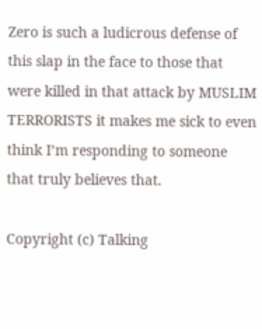Zero is such a ludicrous defense of this slap in the face to those that were killed in that attack by MUSLIM TERRORISTS it makes me sick to even think I’m responding to someone that truly believes that.

Copyright (c) Talking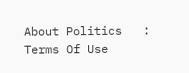About Politics   :   Terms Of Use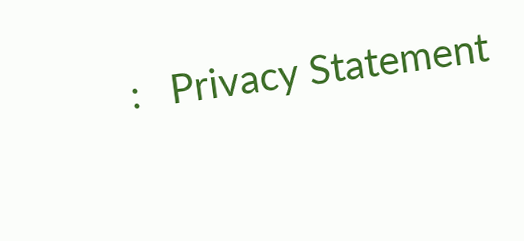:   Privacy Statement